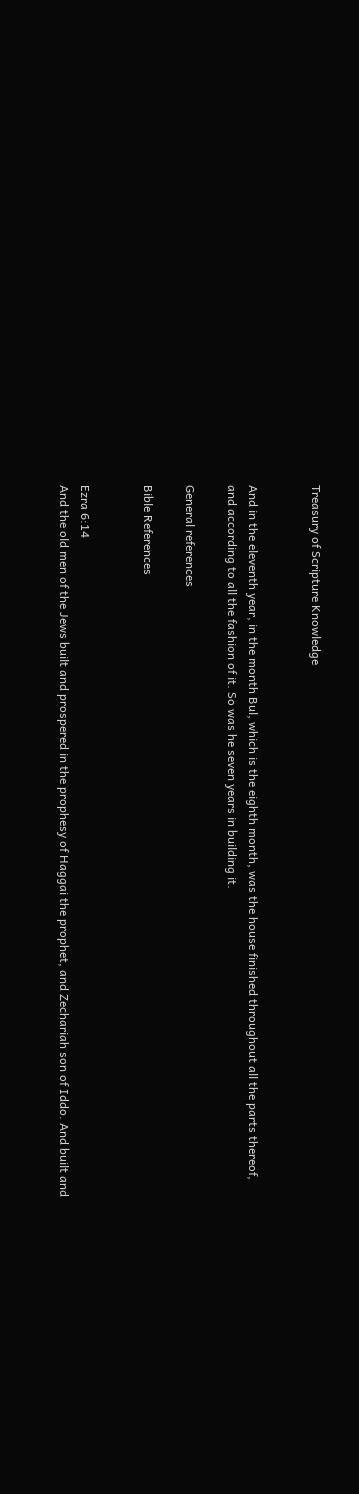Treasury of Scripture Knowledge


And in the eleventh year, in the month Bul, which is the eighth month, was the house finished throughout all the parts thereof, and according to all the fashion of it. So was he seven years in building it.

General references

Bible References


Ezra 6:14
And the old men of the Jews built and prospered in the prophesy of Haggai the prophet, and Zechariah son of Iddo. And built and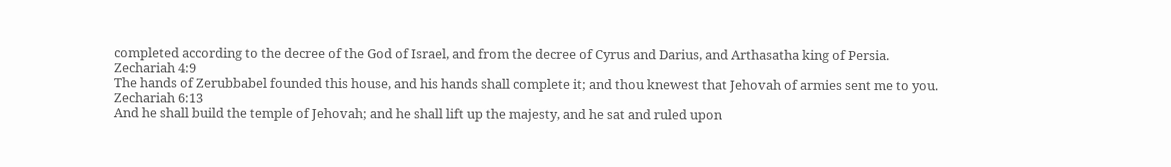completed according to the decree of the God of Israel, and from the decree of Cyrus and Darius, and Arthasatha king of Persia.
Zechariah 4:9
The hands of Zerubbabel founded this house, and his hands shall complete it; and thou knewest that Jehovah of armies sent me to you.
Zechariah 6:13
And he shall build the temple of Jehovah; and he shall lift up the majesty, and he sat and ruled upon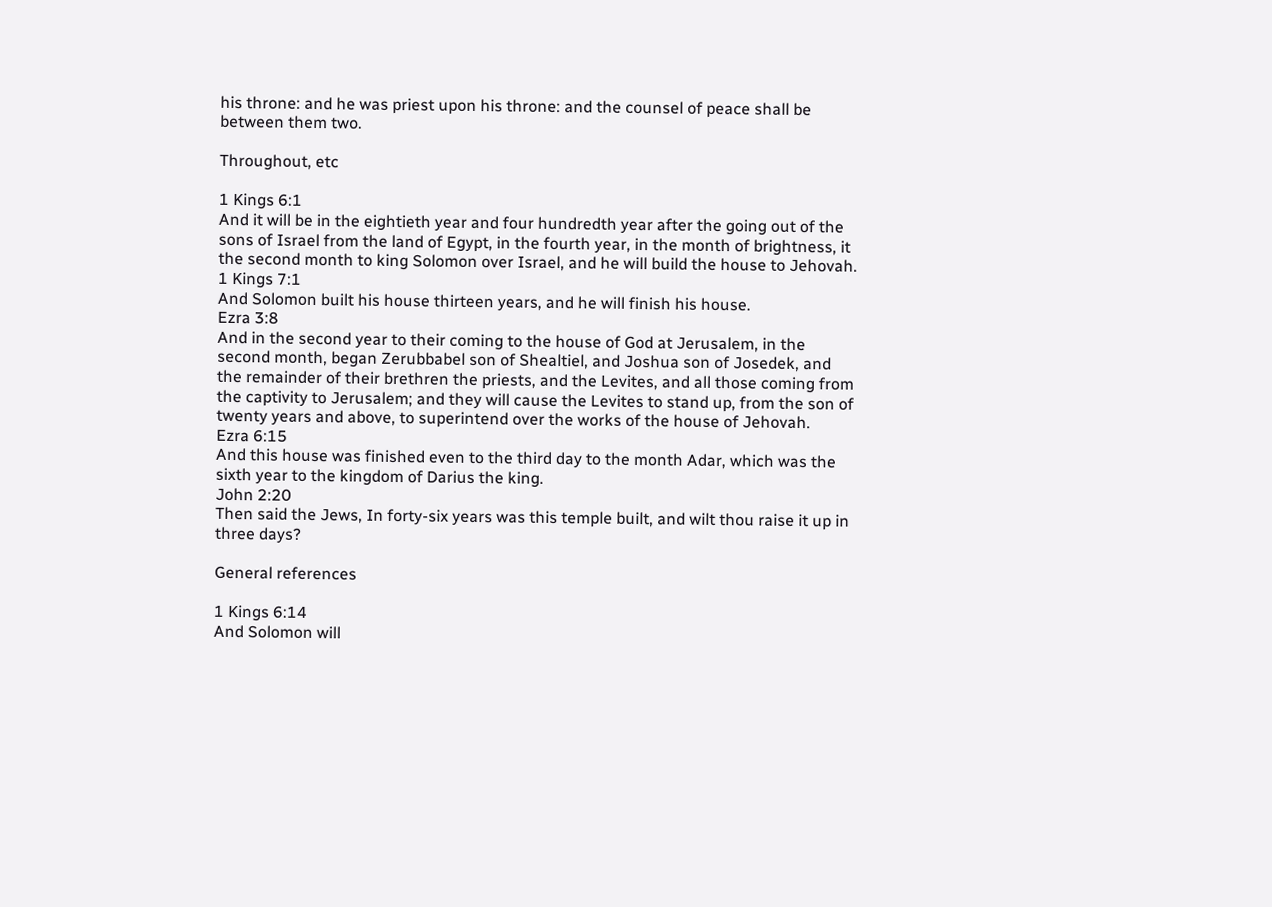his throne: and he was priest upon his throne: and the counsel of peace shall be between them two.

Throughout, etc

1 Kings 6:1
And it will be in the eightieth year and four hundredth year after the going out of the sons of Israel from the land of Egypt, in the fourth year, in the month of brightness, it the second month to king Solomon over Israel, and he will build the house to Jehovah.
1 Kings 7:1
And Solomon built his house thirteen years, and he will finish his house.
Ezra 3:8
And in the second year to their coming to the house of God at Jerusalem, in the second month, began Zerubbabel son of Shealtiel, and Joshua son of Josedek, and the remainder of their brethren the priests, and the Levites, and all those coming from the captivity to Jerusalem; and they will cause the Levites to stand up, from the son of twenty years and above, to superintend over the works of the house of Jehovah.
Ezra 6:15
And this house was finished even to the third day to the month Adar, which was the sixth year to the kingdom of Darius the king.
John 2:20
Then said the Jews, In forty-six years was this temple built, and wilt thou raise it up in three days?

General references

1 Kings 6:14
And Solomon will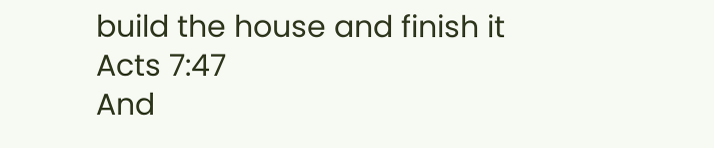build the house and finish it
Acts 7:47
And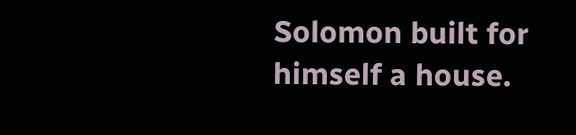Solomon built for himself a house.